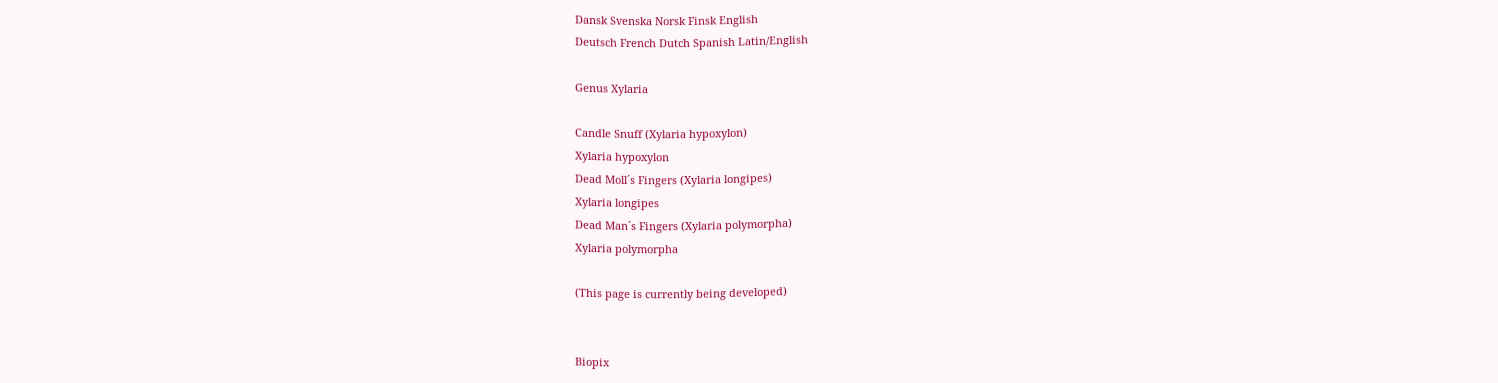Dansk Svenska Norsk Finsk English
Deutsch French Dutch Spanish Latin/English

Genus Xylaria

Candle Snuff (Xylaria hypoxylon)
Xylaria hypoxylon
Dead Moll´s Fingers (Xylaria longipes)
Xylaria longipes
Dead Man´s Fingers (Xylaria polymorpha)
Xylaria polymorpha

(This page is currently being developed)


Biopix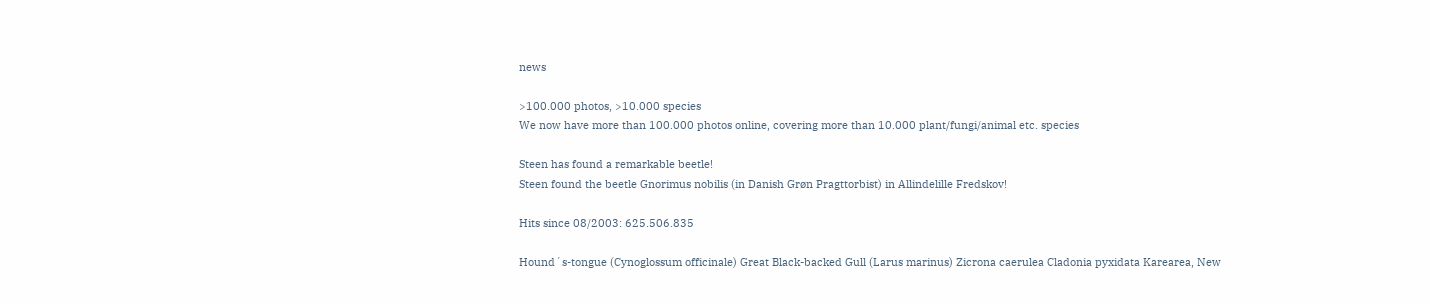news

>100.000 photos, >10.000 species
We now have more than 100.000 photos online, covering more than 10.000 plant/fungi/animal etc. species

Steen has found a remarkable beetle!
Steen found the beetle Gnorimus nobilis (in Danish Grøn Pragttorbist) in Allindelille Fredskov!

Hits since 08/2003: 625.506.835

Hound´s-tongue (Cynoglossum officinale) Great Black-backed Gull (Larus marinus) Zicrona caerulea Cladonia pyxidata Karearea, New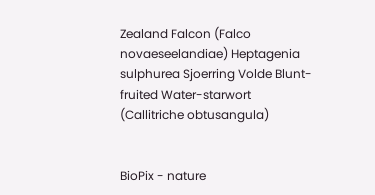Zealand Falcon (Falco novaeseelandiae) Heptagenia sulphurea Sjoerring Volde Blunt-fruited Water-starwort (Callitriche obtusangula)


BioPix - nature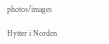photos/images

Hytter i Norden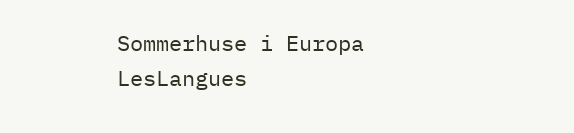Sommerhuse i Europa LesLangues